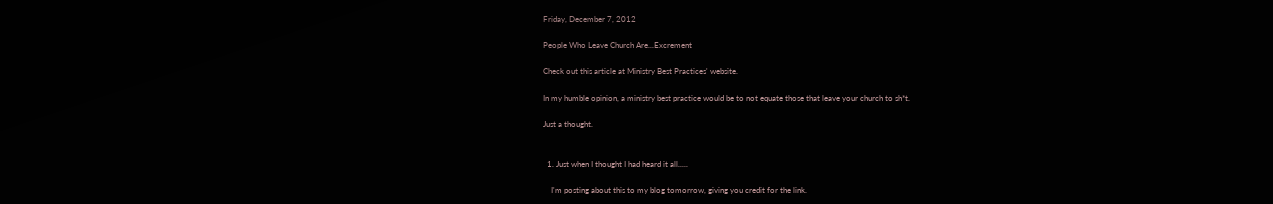Friday, December 7, 2012

People Who Leave Church Are...Excrement

Check out this article at Ministry Best Practices' website.

In my humble opinion, a ministry best practice would be to not equate those that leave your church to sh*t.

Just a thought.


  1. Just when I thought I had heard it all.....

    I'm posting about this to my blog tomorrow, giving you credit for the link.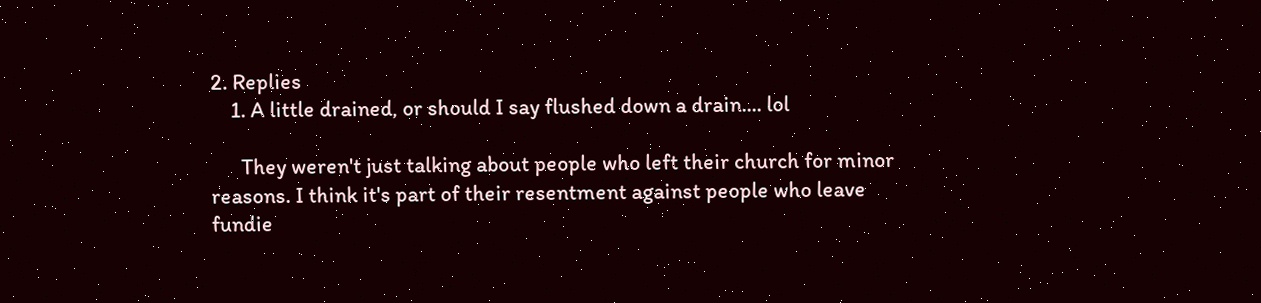2. Replies
    1. A little drained, or should I say flushed down a drain.... lol

      They weren't just talking about people who left their church for minor reasons. I think it's part of their resentment against people who leave fundie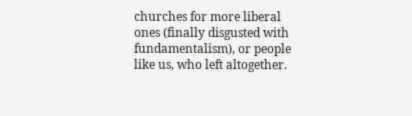churches for more liberal ones (finally disgusted with fundamentalism), or people like us, who left altogether.